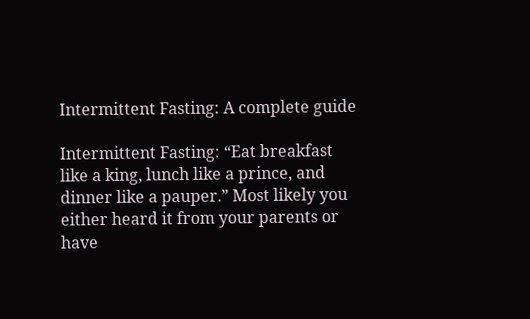Intermittent Fasting: A complete guide

Intermittent Fasting: “Eat breakfast like a king, lunch like a prince, and dinner like a pauper.” Most likely you either heard it from your parents or have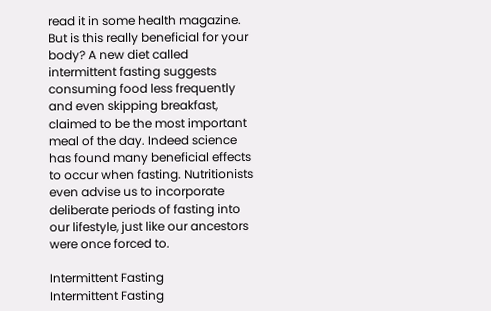read it in some health magazine. But is this really beneficial for your body? A new diet called intermittent fasting suggests consuming food less frequently and even skipping breakfast, claimed to be the most important meal of the day. Indeed science has found many beneficial effects to occur when fasting. Nutritionists even advise us to incorporate deliberate periods of fasting into our lifestyle, just like our ancestors were once forced to.

Intermittent Fasting
Intermittent Fasting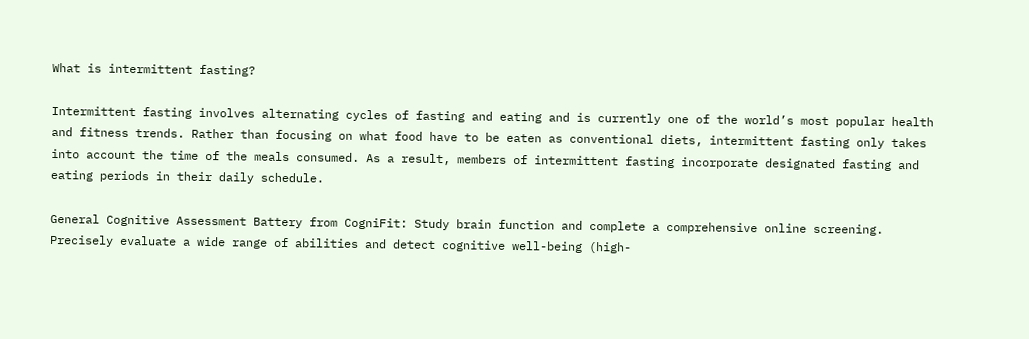What is intermittent fasting?

Intermittent fasting involves alternating cycles of fasting and eating and is currently one of the world’s most popular health and fitness trends. Rather than focusing on what food have to be eaten as conventional diets, intermittent fasting only takes into account the time of the meals consumed. As a result, members of intermittent fasting incorporate designated fasting and eating periods in their daily schedule.

General Cognitive Assessment Battery from CogniFit: Study brain function and complete a comprehensive online screening. Precisely evaluate a wide range of abilities and detect cognitive well-being (high-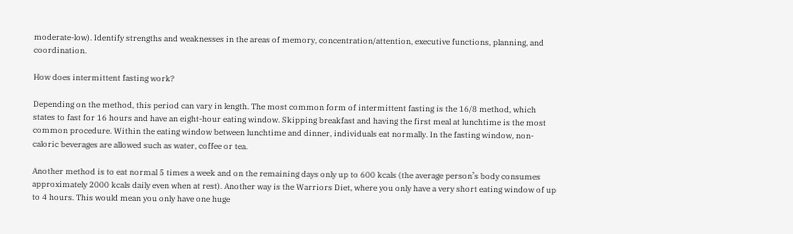moderate-low). Identify strengths and weaknesses in the areas of memory, concentration/attention, executive functions, planning, and coordination.

How does intermittent fasting work?

Depending on the method, this period can vary in length. The most common form of intermittent fasting is the 16/8 method, which states to fast for 16 hours and have an eight-hour eating window. Skipping breakfast and having the first meal at lunchtime is the most common procedure. Within the eating window between lunchtime and dinner, individuals eat normally. In the fasting window, non-caloric beverages are allowed such as water, coffee or tea.

Another method is to eat normal 5 times a week and on the remaining days only up to 600 kcals (the average person’s body consumes approximately 2000 kcals daily even when at rest). Another way is the Warriors Diet, where you only have a very short eating window of up to 4 hours. This would mean you only have one huge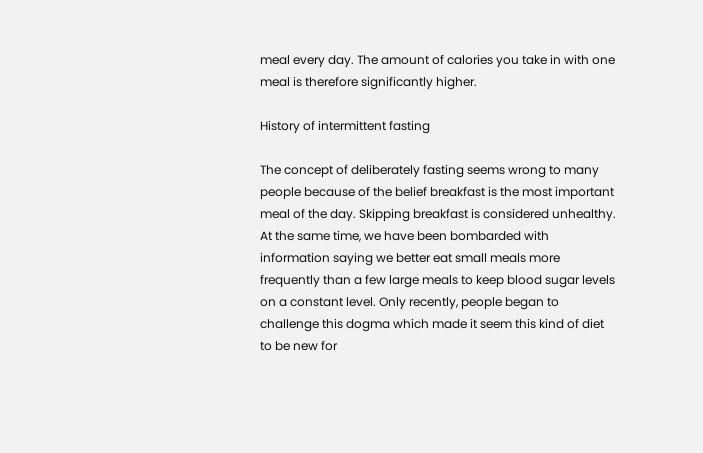meal every day. The amount of calories you take in with one meal is therefore significantly higher.

History of intermittent fasting

The concept of deliberately fasting seems wrong to many people because of the belief breakfast is the most important meal of the day. Skipping breakfast is considered unhealthy. At the same time, we have been bombarded with information saying we better eat small meals more frequently than a few large meals to keep blood sugar levels on a constant level. Only recently, people began to challenge this dogma which made it seem this kind of diet to be new for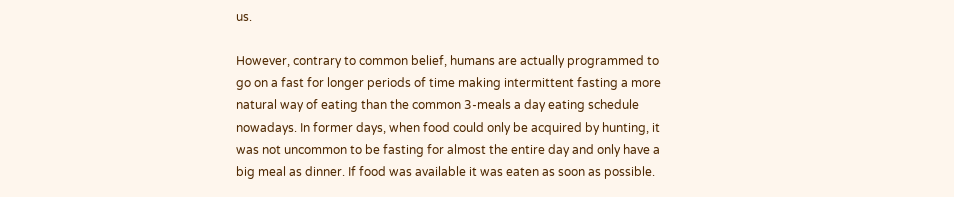us.

However, contrary to common belief, humans are actually programmed to go on a fast for longer periods of time making intermittent fasting a more natural way of eating than the common 3-meals a day eating schedule nowadays. In former days, when food could only be acquired by hunting, it was not uncommon to be fasting for almost the entire day and only have a big meal as dinner. If food was available it was eaten as soon as possible.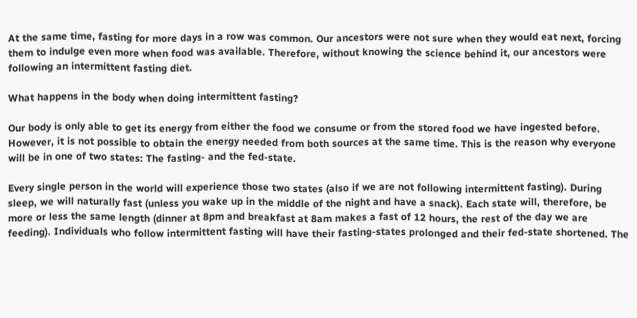At the same time, fasting for more days in a row was common. Our ancestors were not sure when they would eat next, forcing them to indulge even more when food was available. Therefore, without knowing the science behind it, our ancestors were following an intermittent fasting diet.

What happens in the body when doing intermittent fasting?

Our body is only able to get its energy from either the food we consume or from the stored food we have ingested before. However, it is not possible to obtain the energy needed from both sources at the same time. This is the reason why everyone will be in one of two states: The fasting- and the fed-state.

Every single person in the world will experience those two states (also if we are not following intermittent fasting). During sleep, we will naturally fast (unless you wake up in the middle of the night and have a snack). Each state will, therefore, be more or less the same length (dinner at 8pm and breakfast at 8am makes a fast of 12 hours, the rest of the day we are feeding). Individuals who follow intermittent fasting will have their fasting-states prolonged and their fed-state shortened. The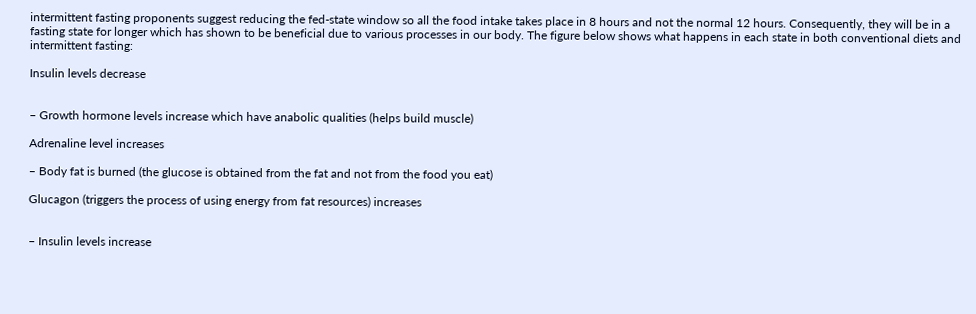intermittent fasting proponents suggest reducing the fed-state window so all the food intake takes place in 8 hours and not the normal 12 hours. Consequently, they will be in a fasting state for longer which has shown to be beneficial due to various processes in our body. The figure below shows what happens in each state in both conventional diets and intermittent fasting:

Insulin levels decrease


– Growth hormone levels increase which have anabolic qualities (helps build muscle)

Adrenaline level increases

– Body fat is burned (the glucose is obtained from the fat and not from the food you eat)

Glucagon (triggers the process of using energy from fat resources) increases


– Insulin levels increase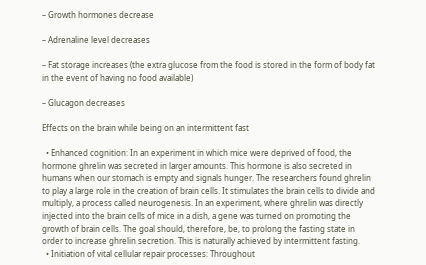– Growth hormones decrease

– Adrenaline level decreases

– Fat storage increases (the extra glucose from the food is stored in the form of body fat in the event of having no food available)

– Glucagon decreases

Effects on the brain while being on an intermittent fast

  • Enhanced cognition: In an experiment in which mice were deprived of food, the hormone ghrelin was secreted in larger amounts. This hormone is also secreted in humans when our stomach is empty and signals hunger. The researchers found ghrelin to play a large role in the creation of brain cells. It stimulates the brain cells to divide and multiply, a process called neurogenesis. In an experiment, where ghrelin was directly injected into the brain cells of mice in a dish, a gene was turned on promoting the growth of brain cells. The goal should, therefore, be, to prolong the fasting state in order to increase ghrelin secretion. This is naturally achieved by intermittent fasting.
  • Initiation of vital cellular repair processes: Throughout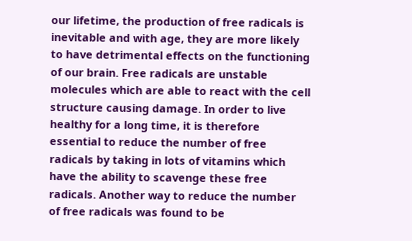our lifetime, the production of free radicals is inevitable and with age, they are more likely to have detrimental effects on the functioning of our brain. Free radicals are unstable molecules which are able to react with the cell structure causing damage. In order to live healthy for a long time, it is therefore essential to reduce the number of free radicals by taking in lots of vitamins which have the ability to scavenge these free radicals. Another way to reduce the number of free radicals was found to be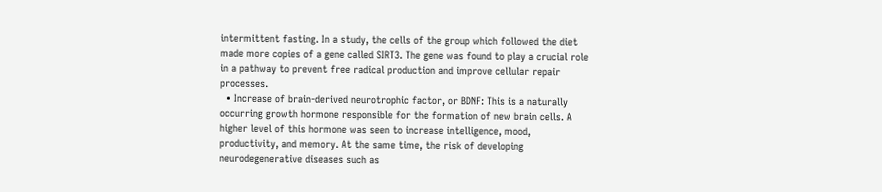intermittent fasting. In a study, the cells of the group which followed the diet made more copies of a gene called SIRT3. The gene was found to play a crucial role in a pathway to prevent free radical production and improve cellular repair processes.
  • Increase of brain-derived neurotrophic factor, or BDNF: This is a naturally occurring growth hormone responsible for the formation of new brain cells. A higher level of this hormone was seen to increase intelligence, mood, productivity, and memory. At the same time, the risk of developing neurodegenerative diseases such as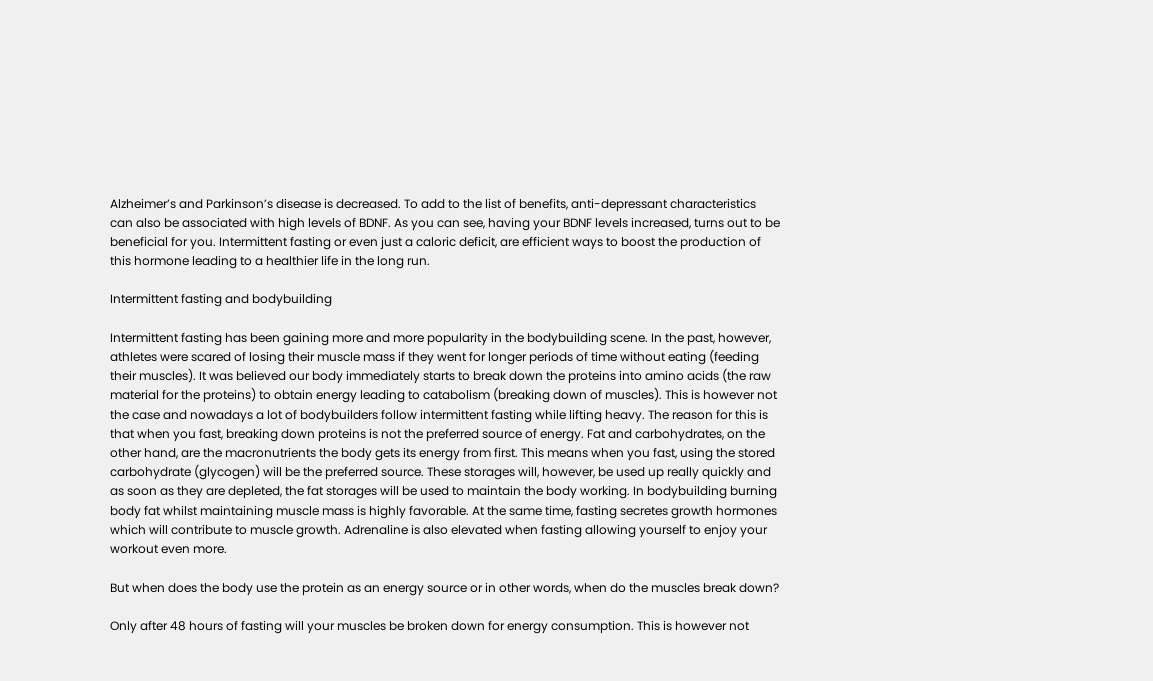Alzheimer’s and Parkinson’s disease is decreased. To add to the list of benefits, anti-depressant characteristics can also be associated with high levels of BDNF. As you can see, having your BDNF levels increased, turns out to be beneficial for you. Intermittent fasting or even just a caloric deficit, are efficient ways to boost the production of this hormone leading to a healthier life in the long run.

Intermittent fasting and bodybuilding

Intermittent fasting has been gaining more and more popularity in the bodybuilding scene. In the past, however, athletes were scared of losing their muscle mass if they went for longer periods of time without eating (feeding their muscles). It was believed our body immediately starts to break down the proteins into amino acids (the raw material for the proteins) to obtain energy leading to catabolism (breaking down of muscles). This is however not the case and nowadays a lot of bodybuilders follow intermittent fasting while lifting heavy. The reason for this is that when you fast, breaking down proteins is not the preferred source of energy. Fat and carbohydrates, on the other hand, are the macronutrients the body gets its energy from first. This means when you fast, using the stored carbohydrate (glycogen) will be the preferred source. These storages will, however, be used up really quickly and as soon as they are depleted, the fat storages will be used to maintain the body working. In bodybuilding burning body fat whilst maintaining muscle mass is highly favorable. At the same time, fasting secretes growth hormones which will contribute to muscle growth. Adrenaline is also elevated when fasting allowing yourself to enjoy your workout even more.

But when does the body use the protein as an energy source or in other words, when do the muscles break down?

Only after 48 hours of fasting will your muscles be broken down for energy consumption. This is however not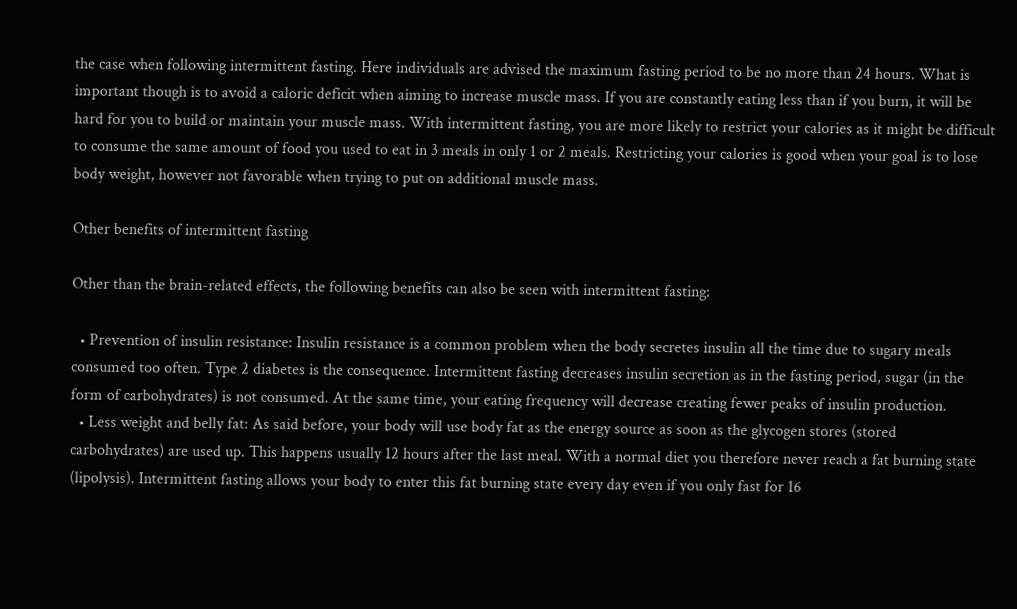the case when following intermittent fasting. Here individuals are advised the maximum fasting period to be no more than 24 hours. What is important though is to avoid a caloric deficit when aiming to increase muscle mass. If you are constantly eating less than if you burn, it will be hard for you to build or maintain your muscle mass. With intermittent fasting, you are more likely to restrict your calories as it might be difficult to consume the same amount of food you used to eat in 3 meals in only 1 or 2 meals. Restricting your calories is good when your goal is to lose body weight, however not favorable when trying to put on additional muscle mass.

Other benefits of intermittent fasting

Other than the brain-related effects, the following benefits can also be seen with intermittent fasting:

  • Prevention of insulin resistance: Insulin resistance is a common problem when the body secretes insulin all the time due to sugary meals consumed too often. Type 2 diabetes is the consequence. Intermittent fasting decreases insulin secretion as in the fasting period, sugar (in the form of carbohydrates) is not consumed. At the same time, your eating frequency will decrease creating fewer peaks of insulin production.
  • Less weight and belly fat: As said before, your body will use body fat as the energy source as soon as the glycogen stores (stored carbohydrates) are used up. This happens usually 12 hours after the last meal. With a normal diet you therefore never reach a fat burning state (lipolysis). Intermittent fasting allows your body to enter this fat burning state every day even if you only fast for 16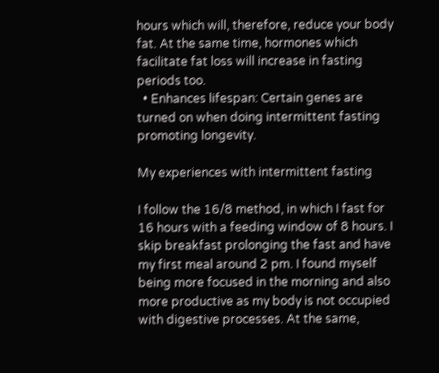hours which will, therefore, reduce your body fat. At the same time, hormones which facilitate fat loss will increase in fasting periods too.
  • Enhances lifespan: Certain genes are turned on when doing intermittent fasting promoting longevity.

My experiences with intermittent fasting

I follow the 16/8 method, in which I fast for 16 hours with a feeding window of 8 hours. I skip breakfast prolonging the fast and have my first meal around 2 pm. I found myself being more focused in the morning and also more productive as my body is not occupied with digestive processes. At the same,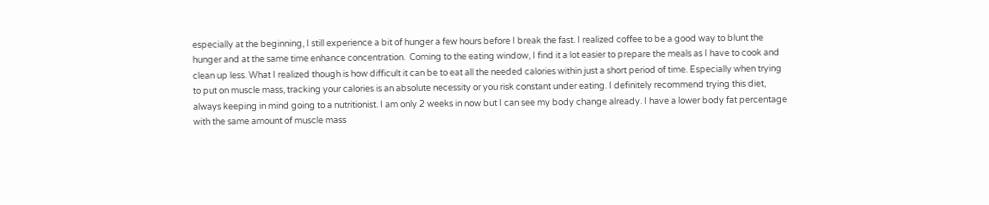especially at the beginning, I still experience a bit of hunger a few hours before I break the fast. I realized coffee to be a good way to blunt the hunger and at the same time enhance concentration.  Coming to the eating window, I find it a lot easier to prepare the meals as I have to cook and clean up less. What I realized though is how difficult it can be to eat all the needed calories within just a short period of time. Especially when trying to put on muscle mass, tracking your calories is an absolute necessity or you risk constant under eating. I definitely recommend trying this diet, always keeping in mind going to a nutritionist. I am only 2 weeks in now but I can see my body change already. I have a lower body fat percentage with the same amount of muscle mass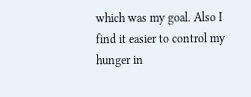which was my goal. Also I find it easier to control my hunger in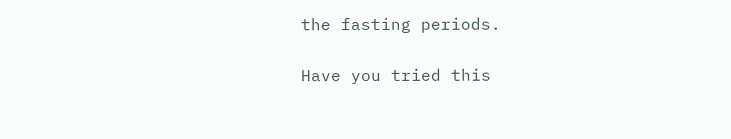the fasting periods.

Have you tried this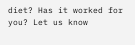diet? Has it worked for you? Let us know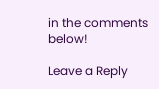in the comments below!

Leave a Reply